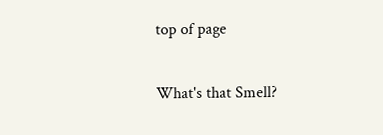top of page

What's that Smell?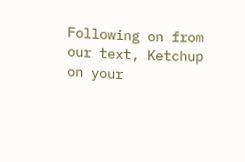Following on from our text, Ketchup on your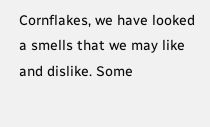Cornflakes, we have looked a smells that we may like and dislike. Some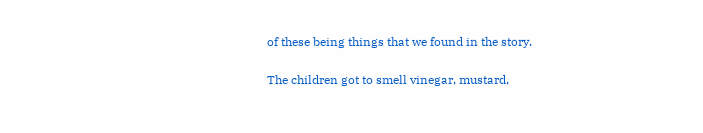of these being things that we found in the story.

The children got to smell vinegar, mustard,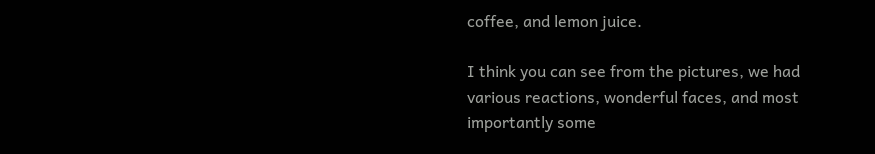coffee, and lemon juice.

I think you can see from the pictures, we had various reactions, wonderful faces, and most importantly some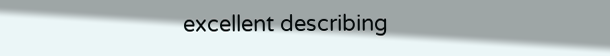excellent describing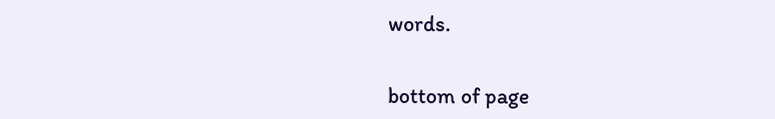words.


bottom of page